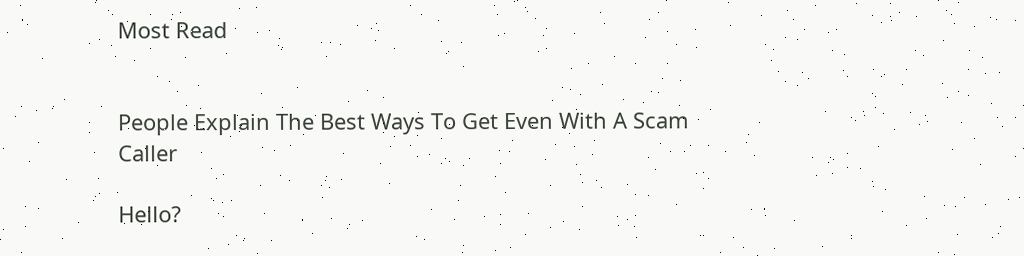Most Read


People Explain The Best Ways To Get Even With A Scam Caller

Hello?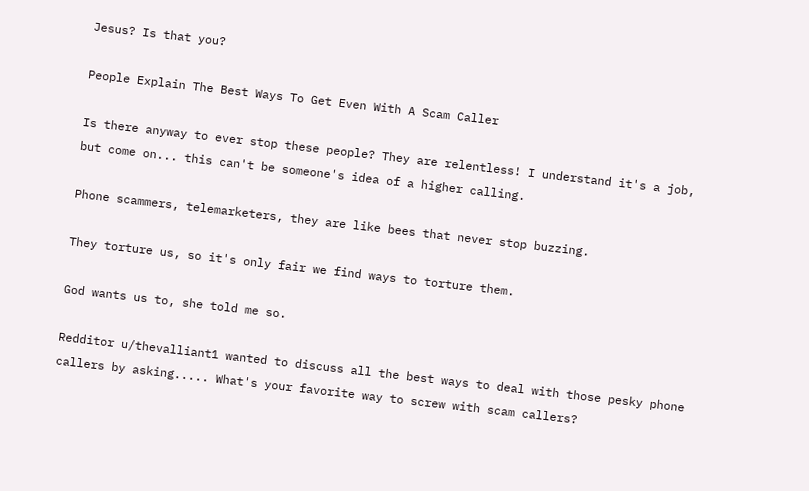Jesus? Is that you?

People Explain The Best Ways To Get Even With A Scam Caller

Is there anyway to ever stop these people? They are relentless! I understand it's a job, but come on... this can't be someone's idea of a higher calling.

Phone scammers, telemarketers, they are like bees that never stop buzzing.

They torture us, so it's only fair we find ways to torture them.

God wants us to, she told me so.

Redditor u/thevalliant1 wanted to discuss all the best ways to deal with those pesky phone callers by asking..... What's your favorite way to screw with scam callers?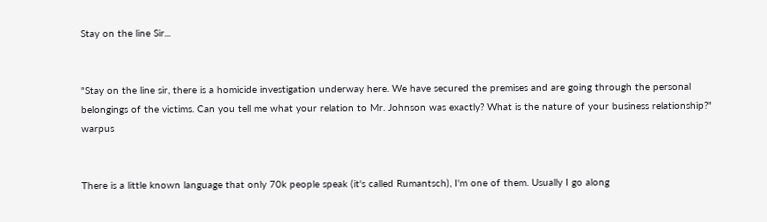Stay on the line Sir...


"Stay on the line sir, there is a homicide investigation underway here. We have secured the premises and are going through the personal belongings of the victims. Can you tell me what your relation to Mr. Johnson was exactly? What is the nature of your business relationship?" warpus


There is a little known language that only 70k people speak (it's called Rumantsch), I'm one of them. Usually I go along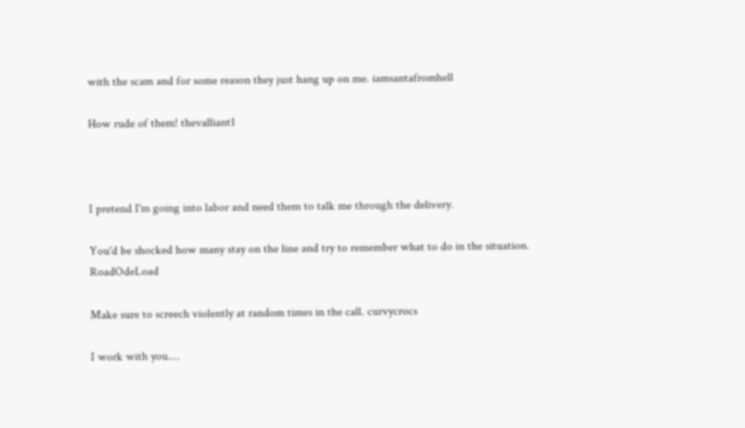with the scam and for some reason they just hang up on me. iamsantafromhell

How rude of them! thevalliant1



I pretend I'm going into labor and need them to talk me through the delivery.

You'd be shocked how many stay on the line and try to remember what to do in the situation. RoadOdeLoad

Make sure to screech violently at random times in the call. curvycrocs

I work with you....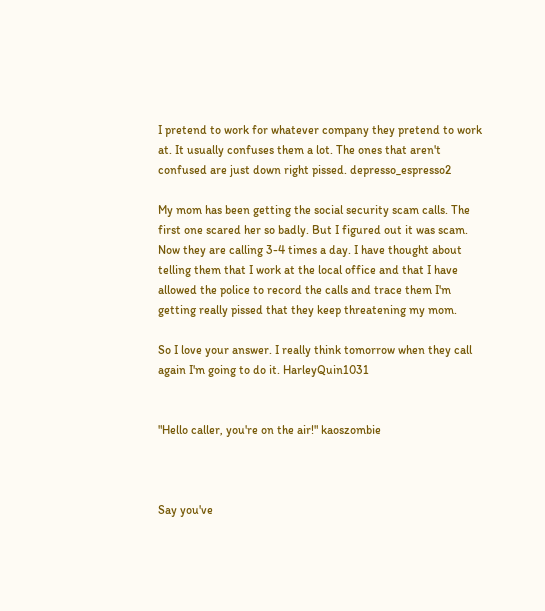I pretend to work for whatever company they pretend to work at. It usually confuses them a lot. The ones that aren't confused are just down right pissed. depresso_espresso2

My mom has been getting the social security scam calls. The first one scared her so badly. But I figured out it was scam. Now they are calling 3-4 times a day. I have thought about telling them that I work at the local office and that I have allowed the police to record the calls and trace them I'm getting really pissed that they keep threatening my mom.

So I love your answer. I really think tomorrow when they call again I'm going to do it. HarleyQuin1031


"Hello caller, you're on the air!" kaoszombie



Say you've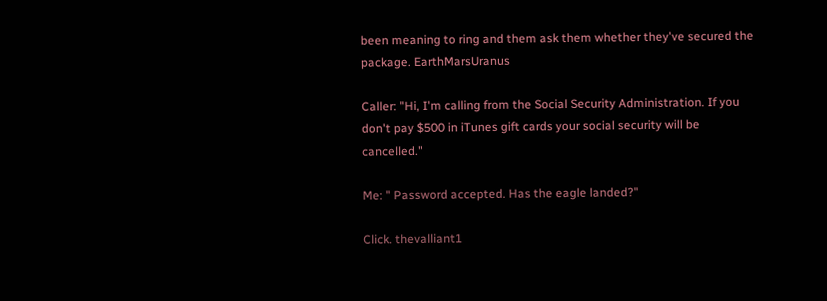been meaning to ring and them ask them whether they've secured the package. EarthMarsUranus

Caller: "Hi, I'm calling from the Social Security Administration. If you don't pay $500 in iTunes gift cards your social security will be cancelled."

Me: " Password accepted. Has the eagle landed?"

Click. thevalliant1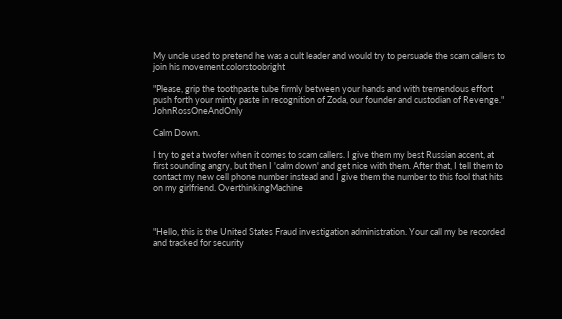My uncle used to pretend he was a cult leader and would try to persuade the scam callers to join his movement.colorstoobright

"Please, grip the toothpaste tube firmly between your hands and with tremendous effort push forth your minty paste in recognition of Zoda, our founder and custodian of Revenge." JohnRossOneAndOnly

Calm Down.

I try to get a twofer when it comes to scam callers. I give them my best Russian accent, at first sounding angry, but then I 'calm down' and get nice with them. After that, I tell them to contact my new cell phone number instead and I give them the number to this fool that hits on my girlfriend. OverthinkingMachine



"Hello, this is the United States Fraud investigation administration. Your call my be recorded and tracked for security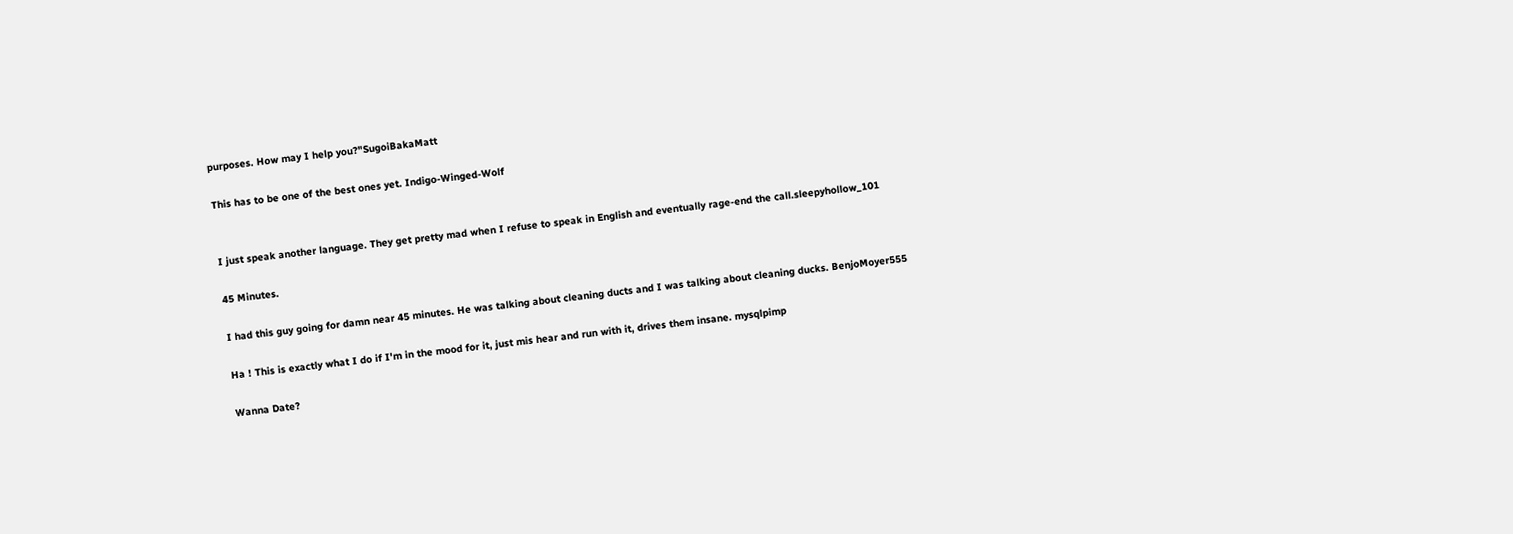purposes. How may I help you?"SugoiBakaMatt

This has to be one of the best ones yet. Indigo-Winged-Wolf


I just speak another language. They get pretty mad when I refuse to speak in English and eventually rage-end the call.sleepyhollow_101

45 Minutes.

I had this guy going for damn near 45 minutes. He was talking about cleaning ducts and I was talking about cleaning ducks. BenjoMoyer555

Ha ! This is exactly what I do if I'm in the mood for it, just mis hear and run with it, drives them insane. mysqlpimp

Wanna Date?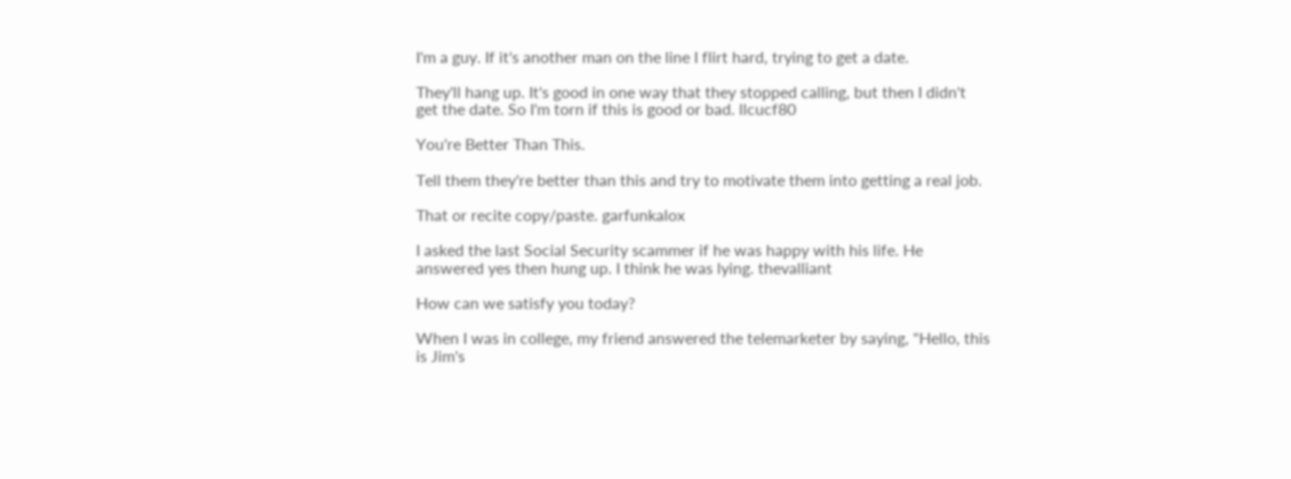I'm a guy. If it's another man on the line I flirt hard, trying to get a date.

They'll hang up. It's good in one way that they stopped calling, but then I didn't get the date. So I'm torn if this is good or bad. llcucf80

You're Better Than This.

Tell them they're better than this and try to motivate them into getting a real job.

That or recite copy/paste. garfunkalox

I asked the last Social Security scammer if he was happy with his life. He answered yes then hung up. I think he was lying. thevalliant

How can we satisfy you today?

When I was in college, my friend answered the telemarketer by saying, "Hello, this is Jim's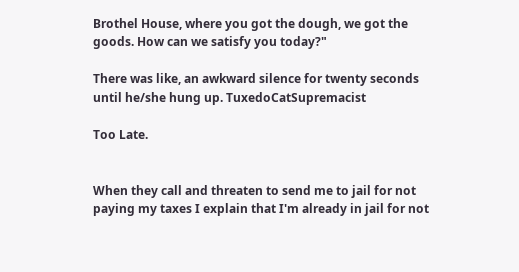Brothel House, where you got the dough, we got the goods. How can we satisfy you today?"

There was like, an awkward silence for twenty seconds until he/she hung up. TuxedoCatSupremacist

Too Late.


When they call and threaten to send me to jail for not paying my taxes I explain that I'm already in jail for not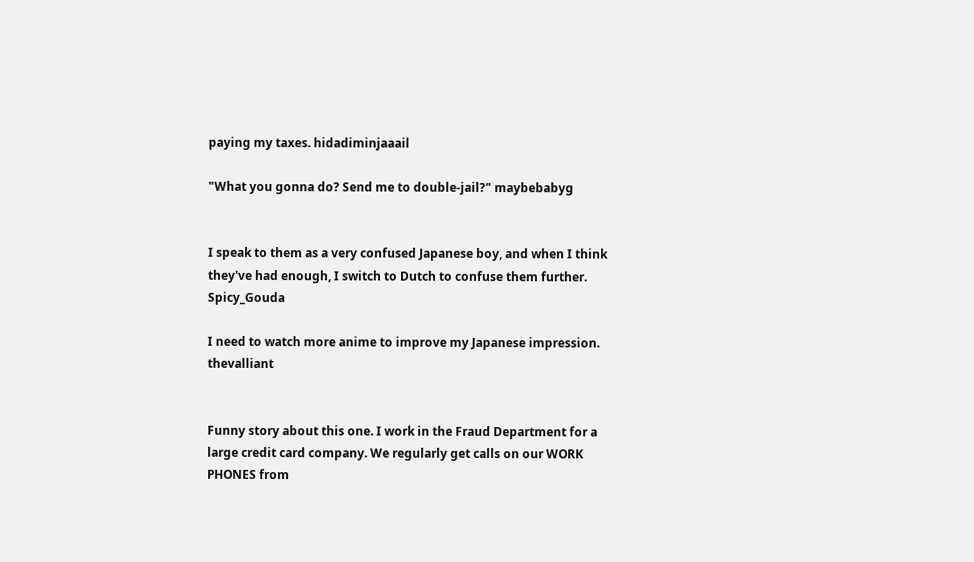paying my taxes. hidadiminjaaail

"What you gonna do? Send me to double-jail?" maybebabyg


I speak to them as a very confused Japanese boy, and when I think they've had enough, I switch to Dutch to confuse them further. Spicy_Gouda

I need to watch more anime to improve my Japanese impression. thevalliant


Funny story about this one. I work in the Fraud Department for a large credit card company. We regularly get calls on our WORK PHONES from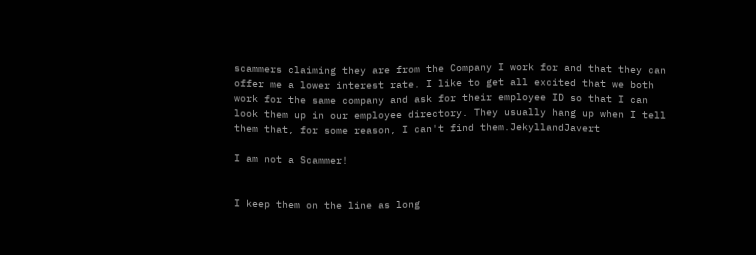scammers claiming they are from the Company I work for and that they can offer me a lower interest rate. I like to get all excited that we both work for the same company and ask for their employee ID so that I can look them up in our employee directory. They usually hang up when I tell them that, for some reason, I can't find them.JekyllandJavert

I am not a Scammer!


I keep them on the line as long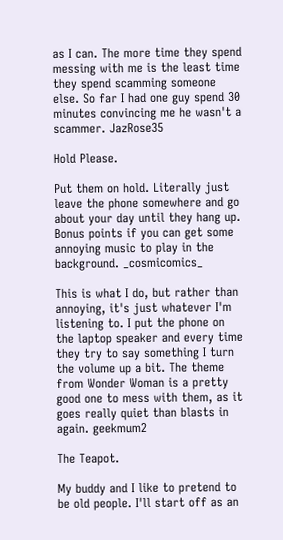as I can. The more time they spend messing with me is the least time they spend scamming someone else. So far I had one guy spend 30 minutes convincing me he wasn't a scammer. JazRose35

Hold Please.

Put them on hold. Literally just leave the phone somewhere and go about your day until they hang up. Bonus points if you can get some annoying music to play in the background. _cosmicomics_

This is what I do, but rather than annoying, it's just whatever I'm listening to. I put the phone on the laptop speaker and every time they try to say something I turn the volume up a bit. The theme from Wonder Woman is a pretty good one to mess with them, as it goes really quiet than blasts in again. geekmum2

The Teapot.

My buddy and I like to pretend to be old people. I'll start off as an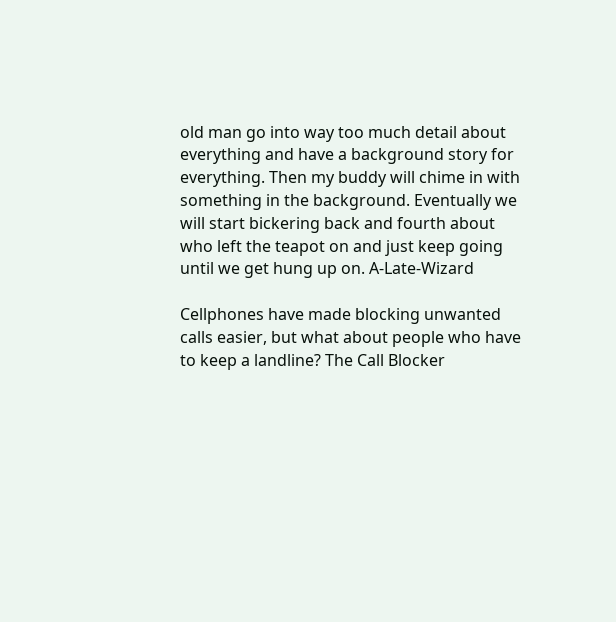old man go into way too much detail about everything and have a background story for everything. Then my buddy will chime in with something in the background. Eventually we will start bickering back and fourth about who left the teapot on and just keep going until we get hung up on. A-Late-Wizard

Cellphones have made blocking unwanted calls easier, but what about people who have to keep a landline? The Call Blocker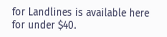for Landlines is available here for under $40.